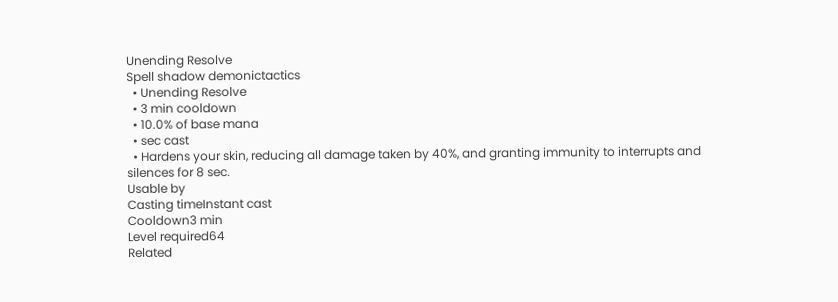Unending Resolve
Spell shadow demonictactics
  • Unending Resolve
  • 3 min cooldown
  • 10.0% of base mana
  • sec cast
  • Hardens your skin, reducing all damage taken by 40%, and granting immunity to interrupts and silences for 8 sec.
Usable by
Casting timeInstant cast
Cooldown3 min
Level required64
Related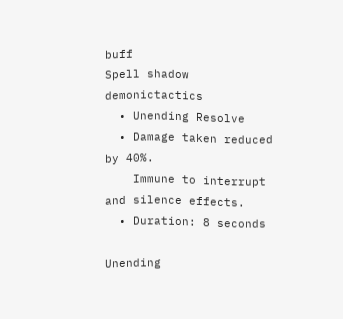buff
Spell shadow demonictactics
  • Unending Resolve
  • Damage taken reduced by 40%.
    Immune to interrupt and silence effects.
  • Duration: 8 seconds

Unending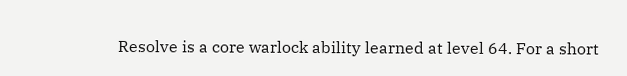Resolve is a core warlock ability learned at level 64. For a short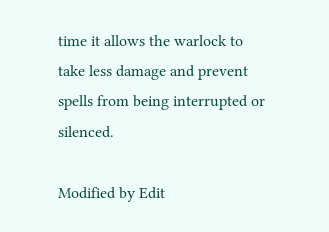time it allows the warlock to take less damage and prevent spells from being interrupted or silenced.

Modified by Edit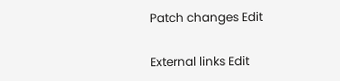Patch changes Edit

External links Edit